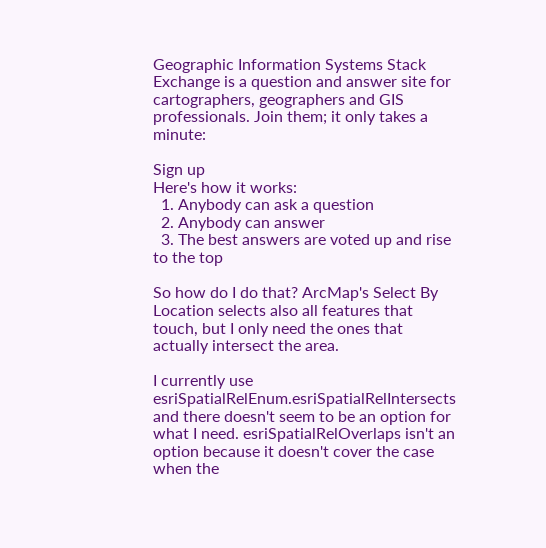Geographic Information Systems Stack Exchange is a question and answer site for cartographers, geographers and GIS professionals. Join them; it only takes a minute:

Sign up
Here's how it works:
  1. Anybody can ask a question
  2. Anybody can answer
  3. The best answers are voted up and rise to the top

So how do I do that? ArcMap's Select By Location selects also all features that touch, but I only need the ones that actually intersect the area.

I currently use esriSpatialRelEnum.esriSpatialRelIntersects and there doesn't seem to be an option for what I need. esriSpatialRelOverlaps isn't an option because it doesn't cover the case when the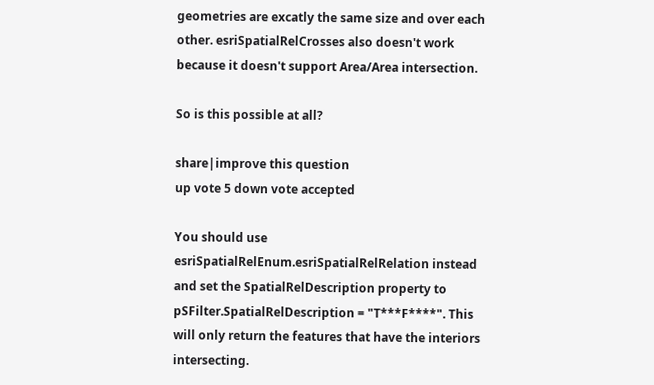geometries are excatly the same size and over each other. esriSpatialRelCrosses also doesn't work because it doesn't support Area/Area intersection.

So is this possible at all?

share|improve this question
up vote 5 down vote accepted

You should use esriSpatialRelEnum.esriSpatialRelRelation instead and set the SpatialRelDescription property to pSFilter.SpatialRelDescription = "T***F****". This will only return the features that have the interiors intersecting.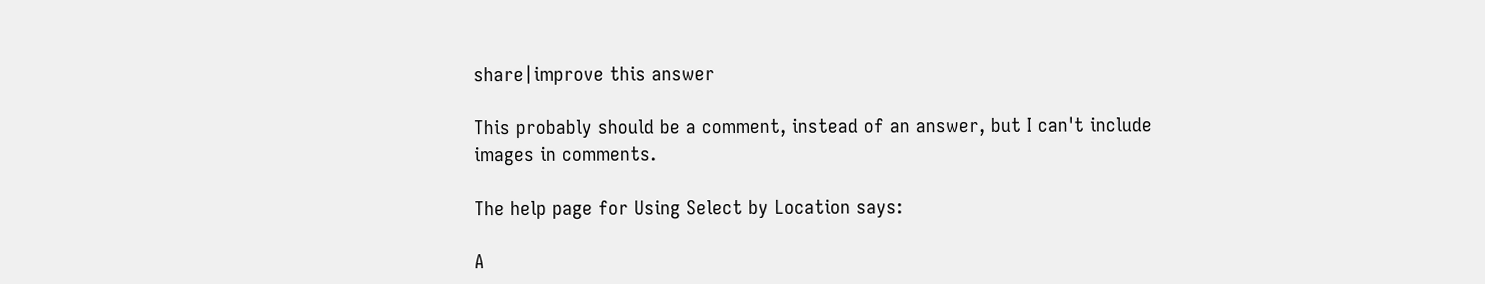share|improve this answer

This probably should be a comment, instead of an answer, but I can't include images in comments.

The help page for Using Select by Location says:

A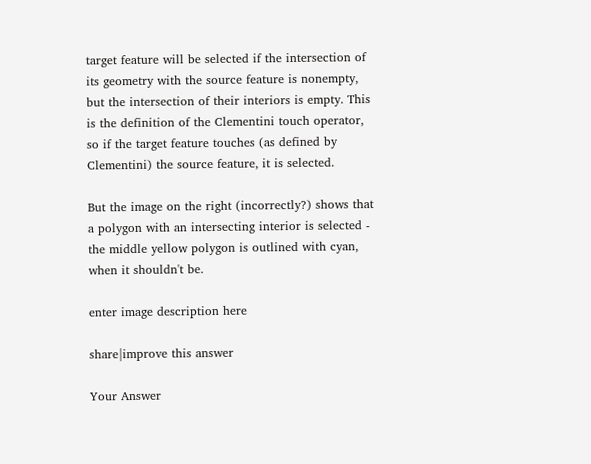target feature will be selected if the intersection of its geometry with the source feature is nonempty, but the intersection of their interiors is empty. This is the definition of the Clementini touch operator, so if the target feature touches (as defined by Clementini) the source feature, it is selected.

But the image on the right (incorrectly?) shows that a polygon with an intersecting interior is selected - the middle yellow polygon is outlined with cyan, when it shouldn't be.

enter image description here

share|improve this answer

Your Answer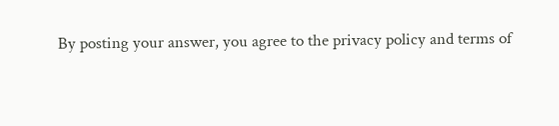By posting your answer, you agree to the privacy policy and terms of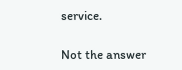service.

Not the answer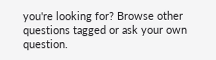you're looking for? Browse other questions tagged or ask your own question.